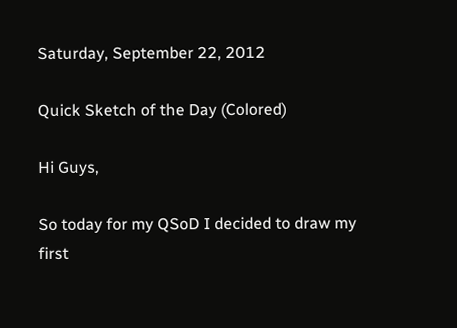Saturday, September 22, 2012

Quick Sketch of the Day (Colored)

Hi Guys,

So today for my QSoD I decided to draw my first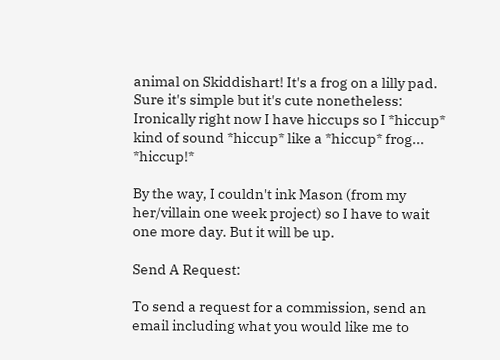animal on Skiddishart! It's a frog on a lilly pad. Sure it's simple but it's cute nonetheless:
Ironically right now I have hiccups so I *hiccup* kind of sound *hiccup* like a *hiccup* frog... *hiccup!*

By the way, I couldn't ink Mason (from my her/villain one week project) so I have to wait one more day. But it will be up.

Send A Request:

To send a request for a commission, send an email including what you would like me to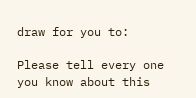draw for you to:

Please tell every one you know about this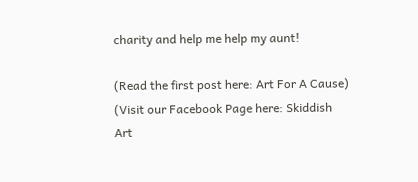charity and help me help my aunt!

(Read the first post here: Art For A Cause)
(Visit our Facebook Page here: Skiddish Art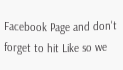Facebook Page and don't forget to hit Like so we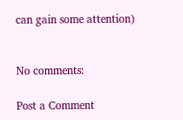can gain some attention)


No comments:

Post a Comment